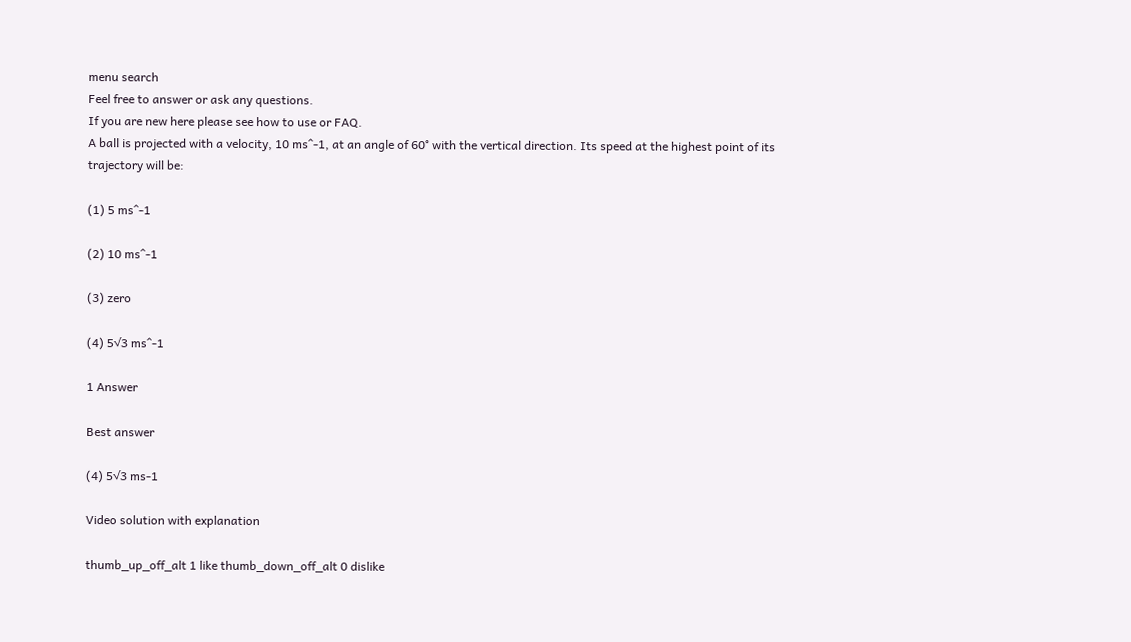menu search
Feel free to answer or ask any questions.
If you are new here please see how to use or FAQ.
A ball is projected with a velocity, 10 ms^-1, at an angle of 60° with the vertical direction. Its speed at the highest point of its trajectory will be:

(1) 5 ms^-1

(2) 10 ms^-1

(3) zero

(4) 5√3 ms^-1

1 Answer

Best answer

(4) 5√3 ms-1

Video solution with explanation

thumb_up_off_alt 1 like thumb_down_off_alt 0 dislike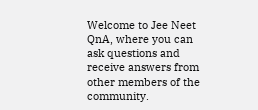Welcome to Jee Neet QnA, where you can ask questions and receive answers from other members of the community.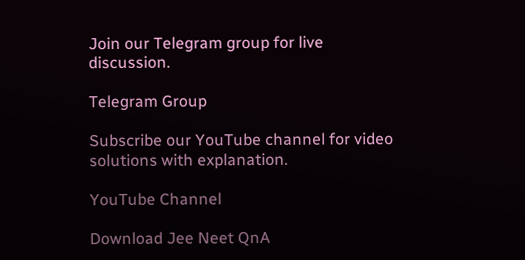Join our Telegram group for live discussion.

Telegram Group

Subscribe our YouTube channel for video solutions with explanation.

YouTube Channel

Download Jee Neet QnA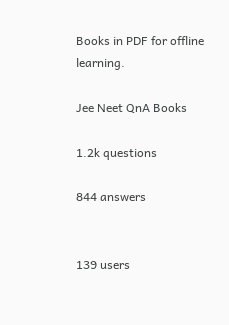Books in PDF for offline learning.

Jee Neet QnA Books

1.2k questions

844 answers


139 users